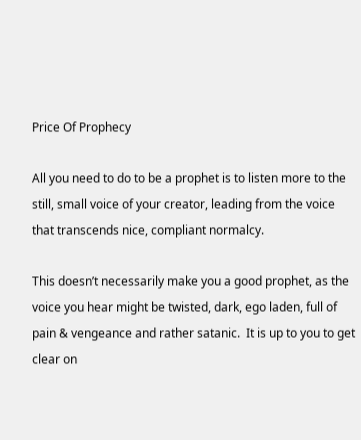Price Of Prophecy

All you need to do to be a prophet is to listen more to the still, small voice of your creator, leading from the voice that transcends nice, compliant normalcy.

This doesn’t necessarily make you a good prophet, as the voice you hear might be twisted, dark, ego laden, full of pain & vengeance and rather satanic.  It is up to you to get clear on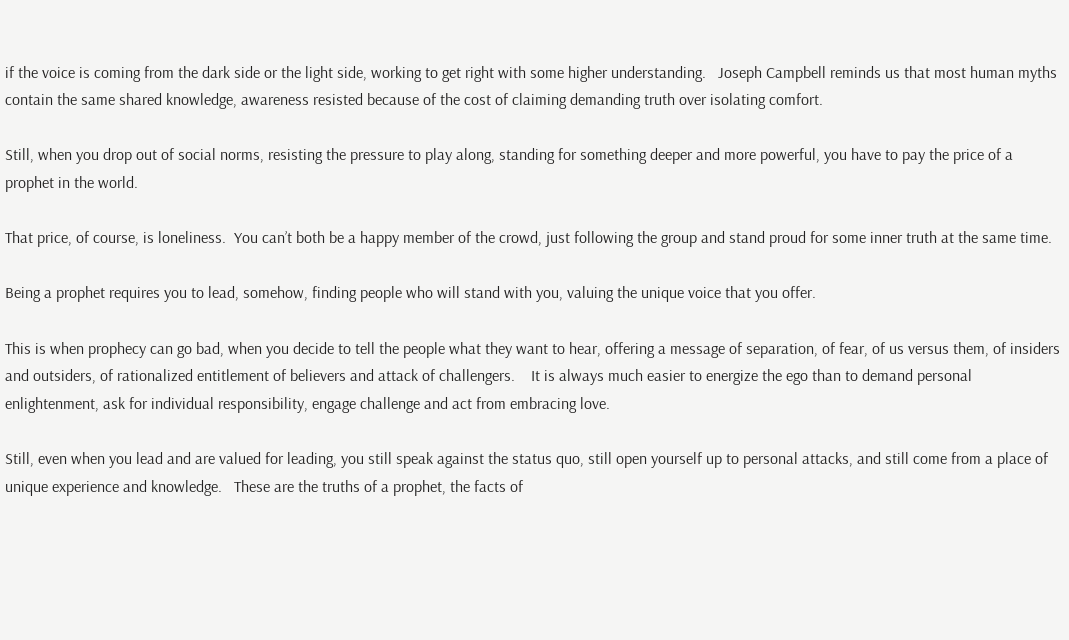if the voice is coming from the dark side or the light side, working to get right with some higher understanding.   Joseph Campbell reminds us that most human myths contain the same shared knowledge, awareness resisted because of the cost of claiming demanding truth over isolating comfort.

Still, when you drop out of social norms, resisting the pressure to play along, standing for something deeper and more powerful, you have to pay the price of a prophet in the world.

That price, of course, is loneliness.  You can’t both be a happy member of the crowd, just following the group and stand proud for some inner truth at the same time.

Being a prophet requires you to lead, somehow, finding people who will stand with you, valuing the unique voice that you offer.

This is when prophecy can go bad, when you decide to tell the people what they want to hear, offering a message of separation, of fear, of us versus them, of insiders and outsiders, of rationalized entitlement of believers and attack of challengers.    It is always much easier to energize the ego than to demand personal enlightenment, ask for individual responsibility, engage challenge and act from embracing love.

Still, even when you lead and are valued for leading, you still speak against the status quo, still open yourself up to personal attacks, and still come from a place of unique experience and knowledge.   These are the truths of a prophet, the facts of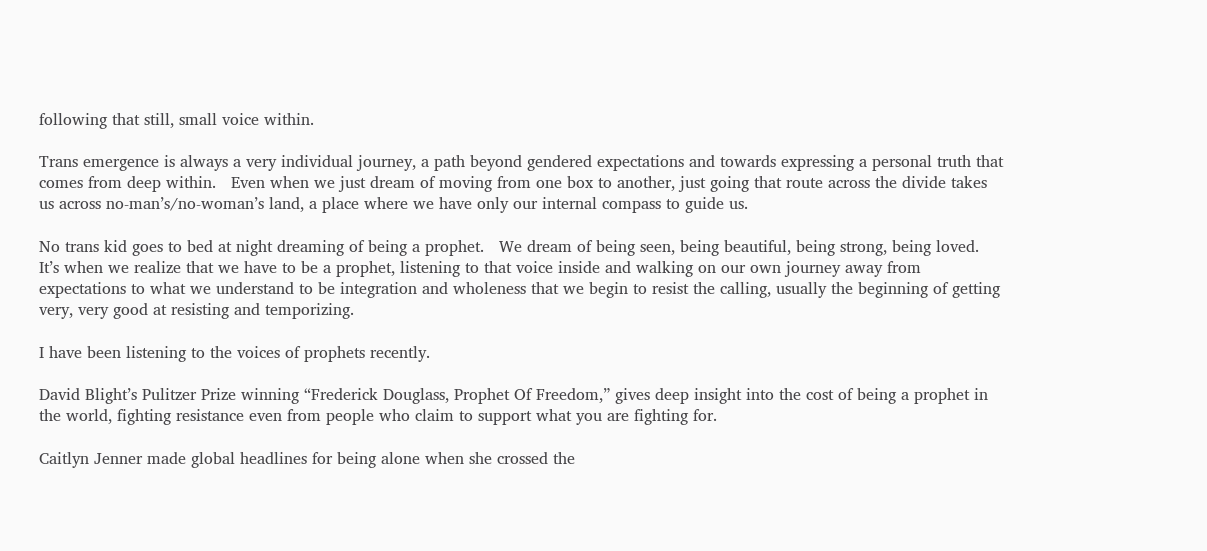following that still, small voice within.

Trans emergence is always a very individual journey, a path beyond gendered expectations and towards expressing a personal truth that comes from deep within.   Even when we just dream of moving from one box to another, just going that route across the divide takes us across no-man’s/no-woman’s land, a place where we have only our internal compass to guide us.

No trans kid goes to bed at night dreaming of being a prophet.   We dream of being seen, being beautiful, being strong, being loved.  It’s when we realize that we have to be a prophet, listening to that voice inside and walking on our own journey away from expectations to what we understand to be integration and wholeness that we begin to resist the calling, usually the beginning of getting very, very good at resisting and temporizing.

I have been listening to the voices of prophets recently.

David Blight’s Pulitzer Prize winning “Frederick Douglass, Prophet Of Freedom,” gives deep insight into the cost of being a prophet in the world, fighting resistance even from people who claim to support what you are fighting for.

Caitlyn Jenner made global headlines for being alone when she crossed the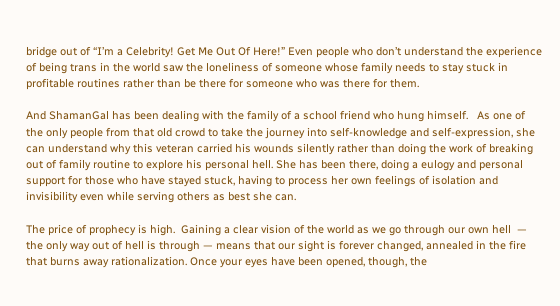bridge out of “I’m a Celebrity! Get Me Out Of Here!” Even people who don’t understand the experience of being trans in the world saw the loneliness of someone whose family needs to stay stuck in profitable routines rather than be there for someone who was there for them.

And ShamanGal has been dealing with the family of a school friend who hung himself.   As one of the only people from that old crowd to take the journey into self-knowledge and self-expression, she can understand why this veteran carried his wounds silently rather than doing the work of breaking out of family routine to explore his personal hell. She has been there, doing a eulogy and personal support for those who have stayed stuck, having to process her own feelings of isolation and invisibility even while serving others as best she can.

The price of prophecy is high.  Gaining a clear vision of the world as we go through our own hell  — the only way out of hell is through — means that our sight is forever changed, annealed in the fire that burns away rationalization. Once your eyes have been opened, though, the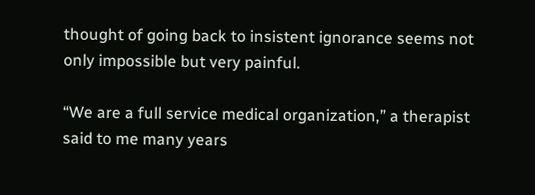thought of going back to insistent ignorance seems not only impossible but very painful.

“We are a full service medical organization,” a therapist said to me many years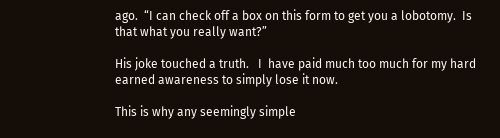ago.  “I can check off a box on this form to get you a lobotomy.  Is that what you really want?”

His joke touched a truth.   I  have paid much too much for my hard earned awareness to simply lose it now.

This is why any seemingly simple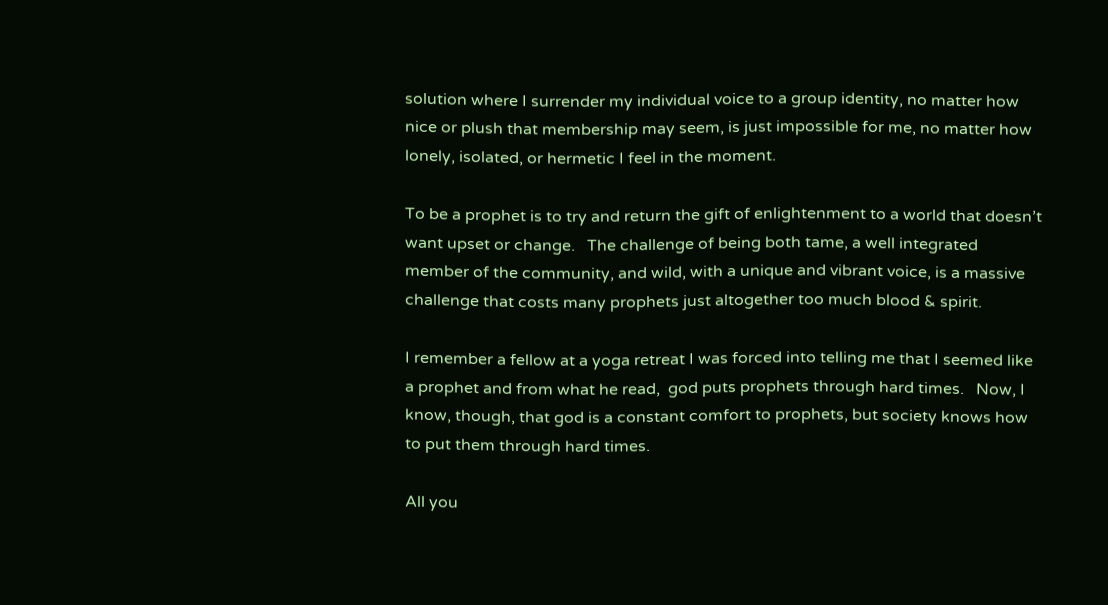solution where I surrender my individual voice to a group identity, no matter how nice or plush that membership may seem, is just impossible for me, no matter how lonely, isolated, or hermetic I feel in the moment.

To be a prophet is to try and return the gift of enlightenment to a world that doesn’t want upset or change.   The challenge of being both tame, a well integrated member of the community, and wild, with a unique and vibrant voice, is a massive challenge that costs many prophets just altogether too much blood & spirit.

I remember a fellow at a yoga retreat I was forced into telling me that I seemed like a prophet and from what he read,  god puts prophets through hard times.   Now, I know, though, that god is a constant comfort to prophets, but society knows how to put them through hard times.

All you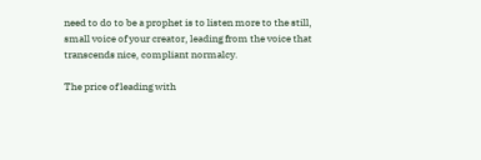need to do to be a prophet is to listen more to the still, small voice of your creator, leading from the voice that transcends nice, compliant normalcy.

The price of leading with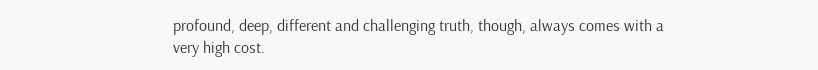profound, deep, different and challenging truth, though, always comes with a very high cost.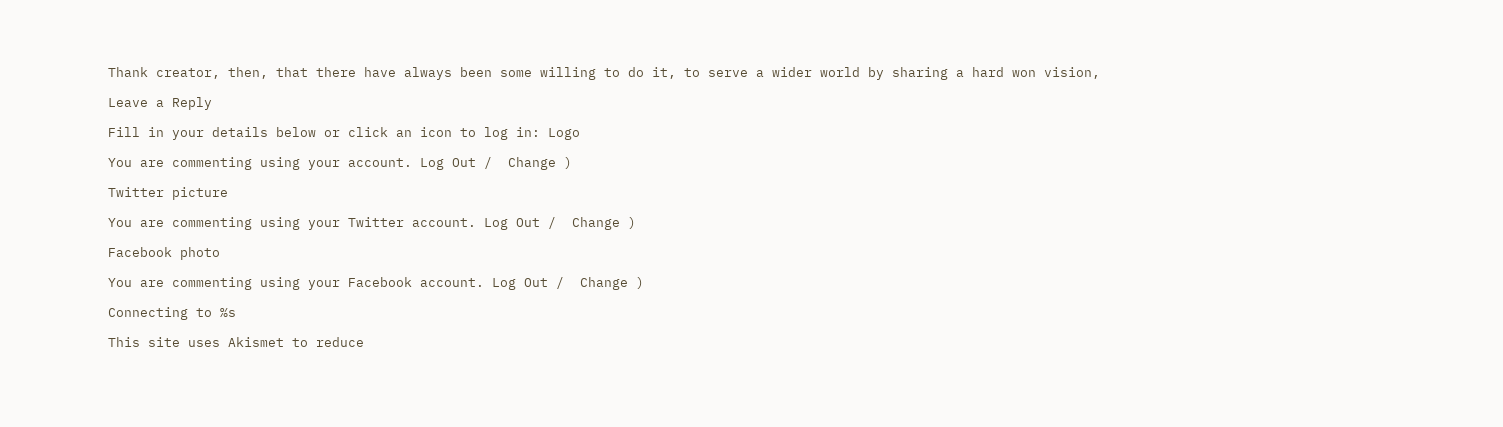Thank creator, then, that there have always been some willing to do it, to serve a wider world by sharing a hard won vision,

Leave a Reply

Fill in your details below or click an icon to log in: Logo

You are commenting using your account. Log Out /  Change )

Twitter picture

You are commenting using your Twitter account. Log Out /  Change )

Facebook photo

You are commenting using your Facebook account. Log Out /  Change )

Connecting to %s

This site uses Akismet to reduce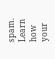spam. Learn how your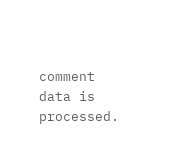comment data is processed.